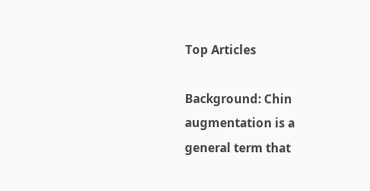Top Articles

Background: Chin augmentation is a general term that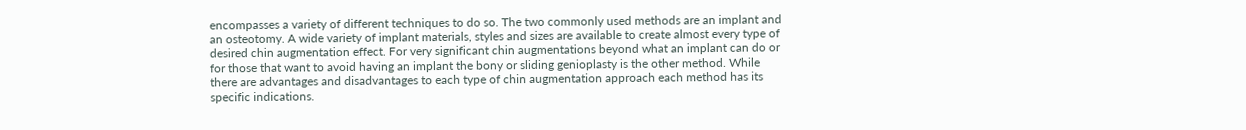encompasses a variety of different techniques to do so. The two commonly used methods are an implant and an osteotomy. A wide variety of implant materials, styles and sizes are available to create almost every type of desired chin augmentation effect. For very significant chin augmentations beyond what an implant can do or for those that want to avoid having an implant the bony or sliding genioplasty is the other method. While there are advantages and disadvantages to each type of chin augmentation approach each method has its specific indications.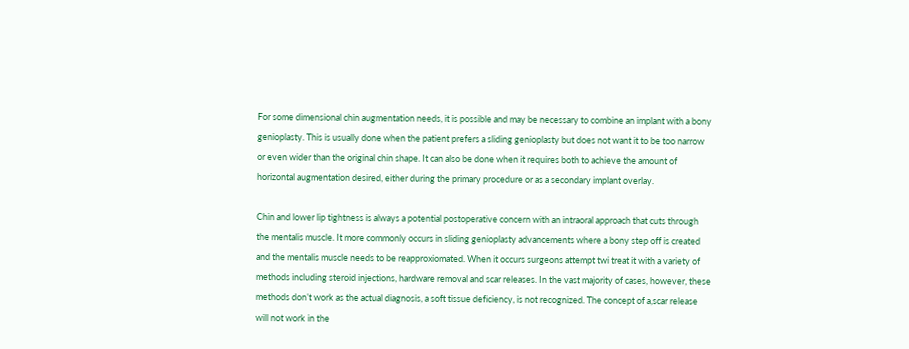For some dimensional chin augmentation needs, it is possible and may be necessary to combine an implant with a bony genioplasty. This is usually done when the patient prefers a sliding genioplasty but does not want it to be too narrow or even wider than the original chin shape. It can also be done when it requires both to achieve the amount of horizontal augmentation desired, either during the primary procedure or as a secondary implant overlay.

Chin and lower lip tightness is always a potential postoperative concern with an intraoral approach that cuts through the mentalis muscle. It more commonly occurs in sliding genioplasty advancements where a bony step off is created and the mentalis muscle needs to be reapproxiomated. When it occurs surgeons attempt twi treat it with a variety of methods including steroid injections, hardware removal and scar releases. In the vast majority of cases, however, these methods don’t work as the actual diagnosis, a soft tissue deficiency, is not recognized. The concept of a,scar release will not work in the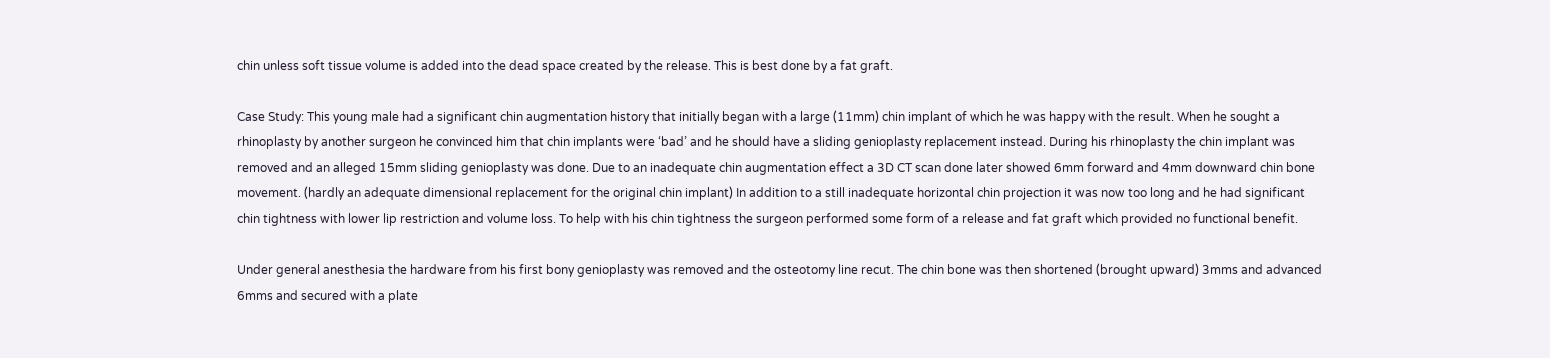chin unless soft tissue volume is added into the dead space created by the release. This is best done by a fat graft.

Case Study: This young male had a significant chin augmentation history that initially began with a large (11mm) chin implant of which he was happy with the result. When he sought a rhinoplasty by another surgeon he convinced him that chin implants were ‘bad’ and he should have a sliding genioplasty replacement instead. During his rhinoplasty the chin implant was removed and an alleged 15mm sliding genioplasty was done. Due to an inadequate chin augmentation effect a 3D CT scan done later showed 6mm forward and 4mm downward chin bone movement. (hardly an adequate dimensional replacement for the original chin implant) In addition to a still inadequate horizontal chin projection it was now too long and he had significant chin tightness with lower lip restriction and volume loss. To help with his chin tightness the surgeon performed some form of a release and fat graft which provided no functional benefit.

Under general anesthesia the hardware from his first bony genioplasty was removed and the osteotomy line recut. The chin bone was then shortened (brought upward) 3mms and advanced 6mms and secured with a plate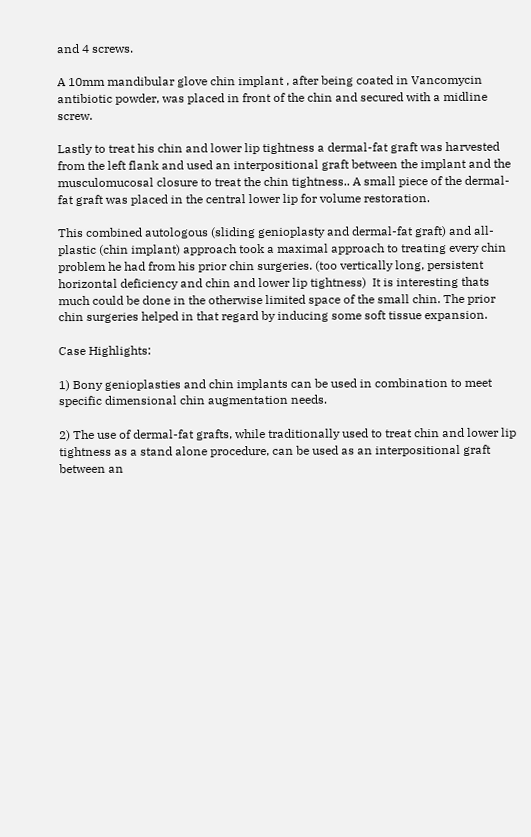and 4 screws.

A 10mm mandibular glove chin implant , after being coated in Vancomycin antibiotic powder, was placed in front of the chin and secured with a midline screw.

Lastly to treat his chin and lower lip tightness a dermal-fat graft was harvested from the left flank and used an interpositional graft between the implant and the musculomucosal closure to treat the chin tightness.. A small piece of the dermal-fat graft was placed in the central lower lip for volume restoration.

This combined autologous (sliding genioplasty and dermal-fat graft) and all-plastic (chin implant) approach took a maximal approach to treating every chin problem he had from his prior chin surgeries. (too vertically long, persistent horizontal deficiency and chin and lower lip tightness)  It is interesting thats much could be done in the otherwise limited space of the small chin. The prior chin surgeries helped in that regard by inducing some soft tissue expansion.

Case Highlights:

1) Bony genioplasties and chin implants can be used in combination to meet specific dimensional chin augmentation needs.

2) The use of dermal-fat grafts, while traditionally used to treat chin and lower lip tightness as a stand alone procedure, can be used as an interpositional graft between an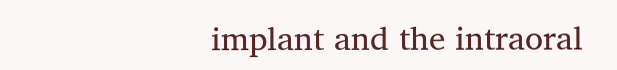implant and the intraoral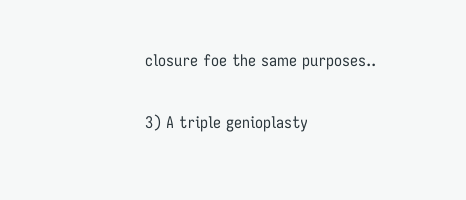closure foe the same purposes..

3) A triple genioplasty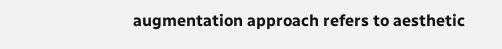augmentation approach refers to aesthetic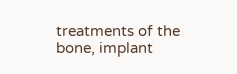treatments of the bone, implant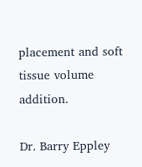placement and soft tissue volume addition.

Dr. Barry Eppley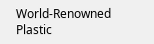World-Renowned Plastic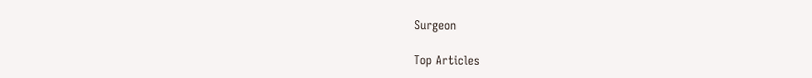Surgeon

Top Articles